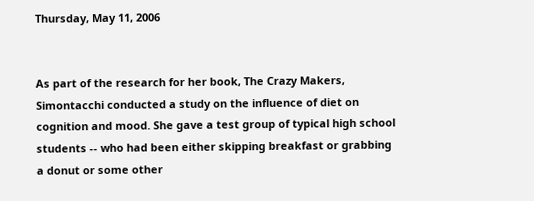Thursday, May 11, 2006


As part of the research for her book, The Crazy Makers, Simontacchi conducted a study on the influence of diet on cognition and mood. She gave a test group of typical high school students -- who had been either skipping breakfast or grabbing a donut or some other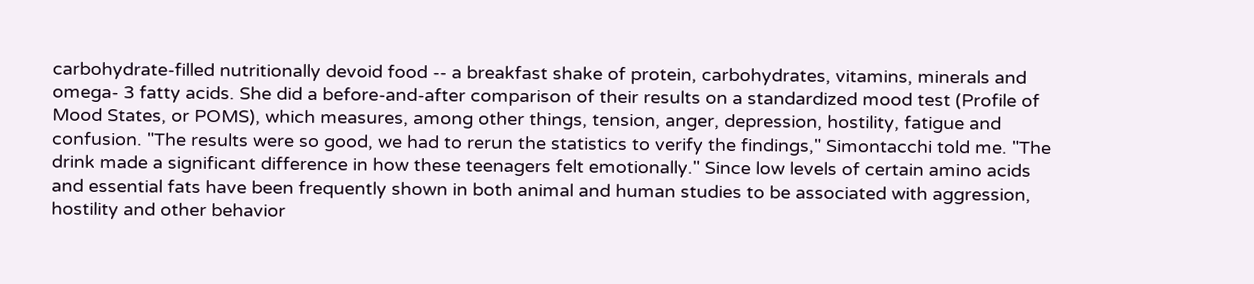carbohydrate-filled nutritionally devoid food -- a breakfast shake of protein, carbohydrates, vitamins, minerals and omega- 3 fatty acids. She did a before-and-after comparison of their results on a standardized mood test (Profile of Mood States, or POMS), which measures, among other things, tension, anger, depression, hostility, fatigue and confusion. "The results were so good, we had to rerun the statistics to verify the findings," Simontacchi told me. "The drink made a significant difference in how these teenagers felt emotionally." Since low levels of certain amino acids and essential fats have been frequently shown in both animal and human studies to be associated with aggression, hostility and other behavior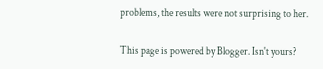problems, the results were not surprising to her.

This page is powered by Blogger. Isn't yours?